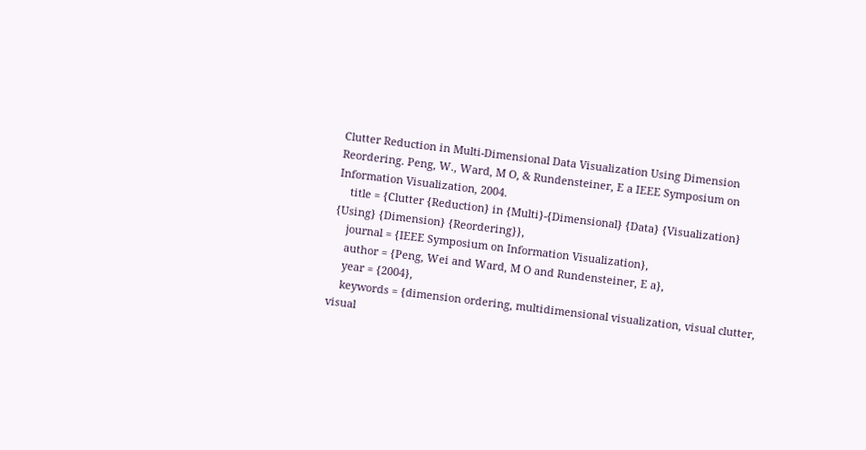Clutter Reduction in Multi-Dimensional Data Visualization Using Dimension Reordering. Peng, W., Ward, M O, & Rundensteiner, E a IEEE Symposium on Information Visualization, 2004.
    title = {Clutter {Reduction} in {Multi}-{Dimensional} {Data} {Visualization} {Using} {Dimension} {Reordering}},
    journal = {IEEE Symposium on Information Visualization},
    author = {Peng, Wei and Ward, M O and Rundensteiner, E a},
    year = {2004},
    keywords = {dimension ordering, multidimensional visualization, visual clutter, visual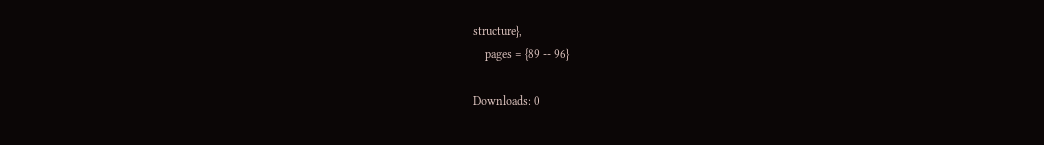structure},
    pages = {89 -- 96}

Downloads: 0